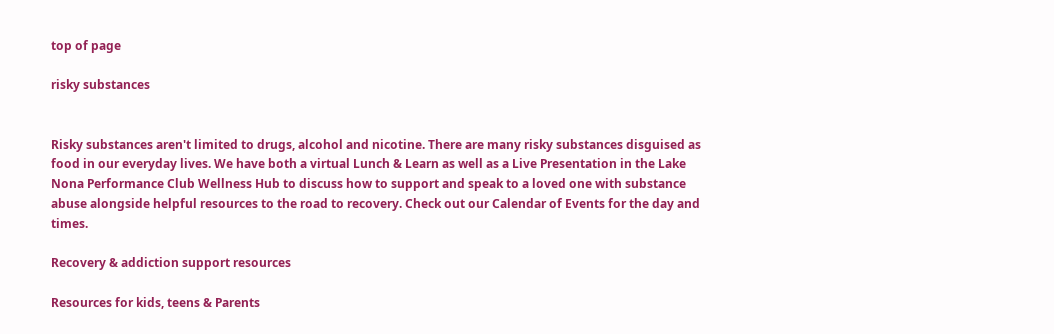top of page

risky substances


Risky substances aren't limited to drugs, alcohol and nicotine. There are many risky substances disguised as food in our everyday lives. We have both a virtual Lunch & Learn as well as a Live Presentation in the Lake Nona Performance Club Wellness Hub to discuss how to support and speak to a loved one with substance abuse alongside helpful resources to the road to recovery. Check out our Calendar of Events for the day and times.

Recovery & addiction support resources

Resources for kids, teens & Parents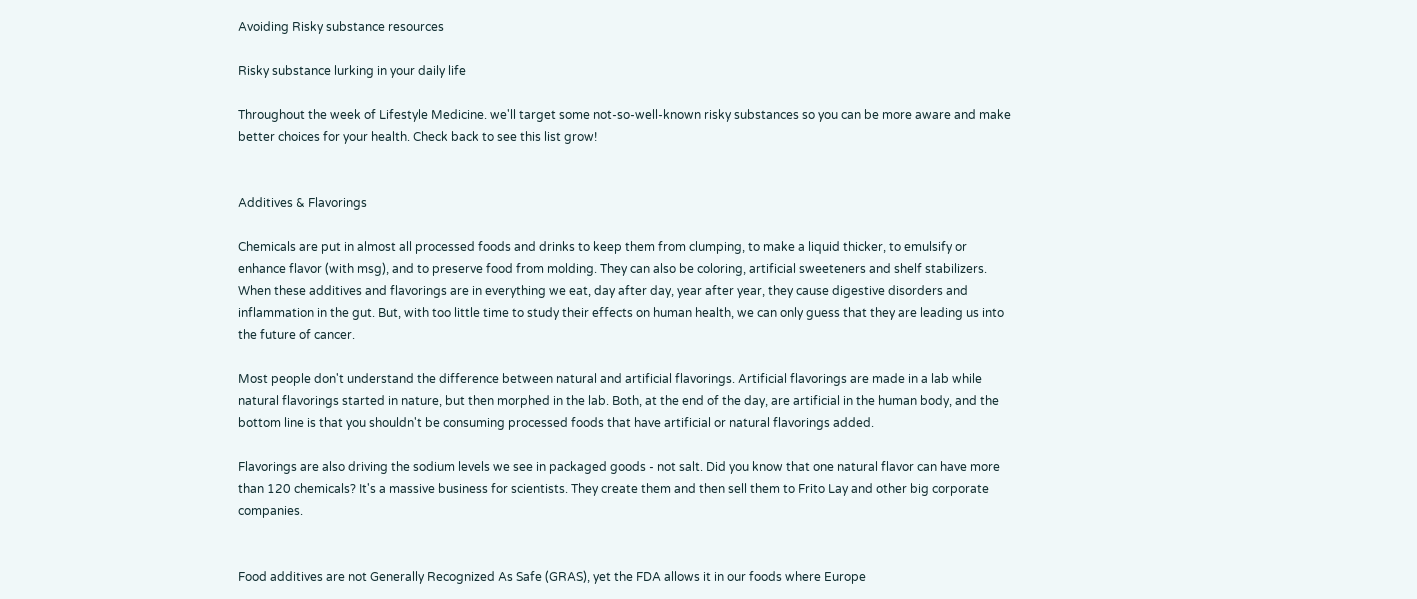Avoiding Risky substance resources

Risky substance lurking in your daily life

Throughout the week of Lifestyle Medicine. we'll target some not-so-well-known risky substances so you can be more aware and make better choices for your health. Check back to see this list grow!


Additives & Flavorings

Chemicals are put in almost all processed foods and drinks to keep them from clumping, to make a liquid thicker, to emulsify or enhance flavor (with msg), and to preserve food from molding. They can also be coloring, artificial sweeteners and shelf stabilizers. When these additives and flavorings are in everything we eat, day after day, year after year, they cause digestive disorders and inflammation in the gut. But, with too little time to study their effects on human health, we can only guess that they are leading us into the future of cancer.

Most people don't understand the difference between natural and artificial flavorings. Artificial flavorings are made in a lab while natural flavorings started in nature, but then morphed in the lab. Both, at the end of the day, are artificial in the human body, and the bottom line is that you shouldn't be consuming processed foods that have artificial or natural flavorings added.

Flavorings are also driving the sodium levels we see in packaged goods - not salt. Did you know that one natural flavor can have more than 120 chemicals? It's a massive business for scientists. They create them and then sell them to Frito Lay and other big corporate companies.


Food additives are not Generally Recognized As Safe (GRAS), yet the FDA allows it in our foods where Europe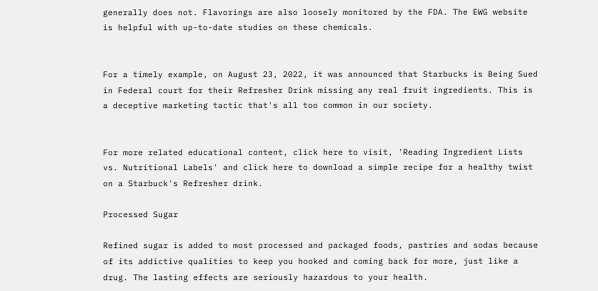generally does not. Flavorings are also loosely monitored by the FDA. The EWG website is helpful with up-to-date studies on these chemicals.


For a timely example, on August 23, 2022, it was announced that Starbucks is Being Sued in Federal court for their Refresher Drink missing any real fruit ingredients. This is a deceptive marketing tactic that's all too common in our society.


For more related educational content, click here to visit, 'Reading Ingredient Lists vs. Nutritional Labels' and click here to download a simple recipe for a healthy twist on a Starbuck's Refresher drink.

Processed Sugar

Refined sugar is added to most processed and packaged foods, pastries and sodas because of its addictive qualities to keep you hooked and coming back for more, just like a drug. The lasting effects are seriously hazardous to your health.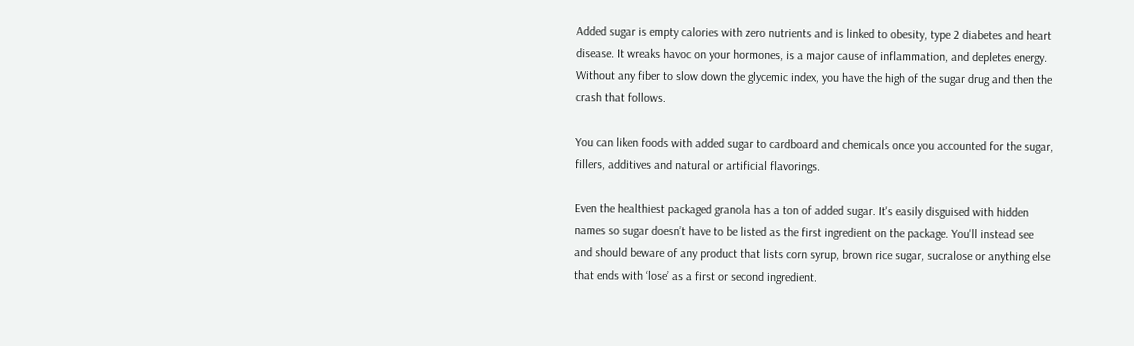Added sugar is empty calories with zero nutrients and is linked to obesity, type 2 diabetes and heart disease. It wreaks havoc on your hormones, is a major cause of inflammation, and depletes energy. Without any fiber to slow down the glycemic index, you have the high of the sugar drug and then the crash that follows.

You can liken foods with added sugar to cardboard and chemicals once you accounted for the sugar, fillers, additives and natural or artificial flavorings.

Even the healthiest packaged granola has a ton of added sugar. It's easily disguised with hidden names so sugar doesn’t have to be listed as the first ingredient on the package. You'll instead see and should beware of any product that lists corn syrup, brown rice sugar, sucralose or anything else that ends with ‘lose’ as a first or second ingredient.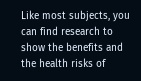Like most subjects, you can find research to show the benefits and the health risks of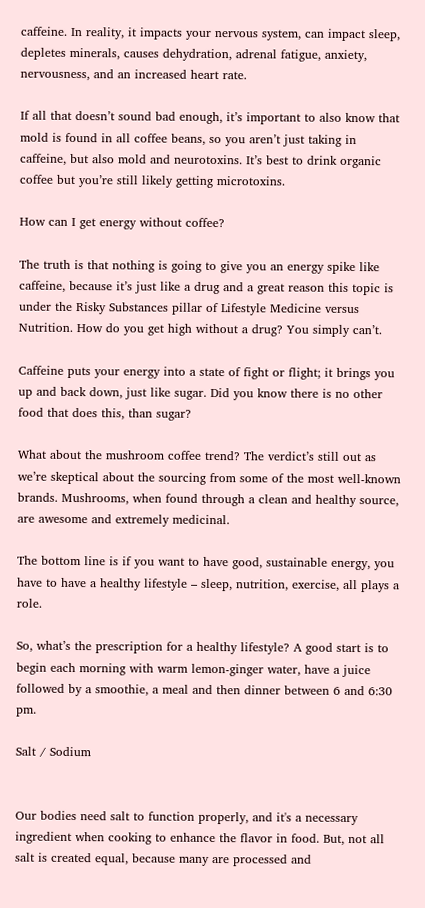caffeine. In reality, it impacts your nervous system, can impact sleep, depletes minerals, causes dehydration, adrenal fatigue, anxiety, nervousness, and an increased heart rate.

If all that doesn’t sound bad enough, it’s important to also know that mold is found in all coffee beans, so you aren’t just taking in caffeine, but also mold and neurotoxins. It’s best to drink organic coffee but you’re still likely getting microtoxins.

How can I get energy without coffee?

The truth is that nothing is going to give you an energy spike like caffeine, because it’s just like a drug and a great reason this topic is under the Risky Substances pillar of Lifestyle Medicine versus Nutrition. How do you get high without a drug? You simply can’t.

Caffeine puts your energy into a state of fight or flight; it brings you up and back down, just like sugar. Did you know there is no other food that does this, than sugar?

What about the mushroom coffee trend? The verdict’s still out as we’re skeptical about the sourcing from some of the most well-known brands. Mushrooms, when found through a clean and healthy source, are awesome and extremely medicinal.

The bottom line is if you want to have good, sustainable energy, you have to have a healthy lifestyle – sleep, nutrition, exercise, all plays a role.

So, what’s the prescription for a healthy lifestyle? A good start is to begin each morning with warm lemon-ginger water, have a juice followed by a smoothie, a meal and then dinner between 6 and 6:30 pm.

Salt / Sodium


Our bodies need salt to function properly, and it's a necessary ingredient when cooking to enhance the flavor in food. But, not all salt is created equal, because many are processed and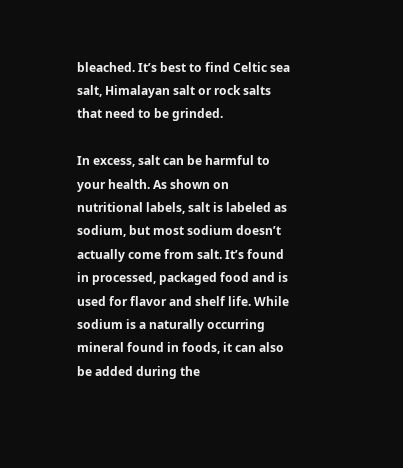bleached. It’s best to find Celtic sea salt, Himalayan salt or rock salts that need to be grinded.

In excess, salt can be harmful to your health. As shown on nutritional labels, salt is labeled as sodium, but most sodium doesn’t actually come from salt. It’s found in processed, packaged food and is used for flavor and shelf life. While sodium is a naturally occurring mineral found in foods, it can also be added during the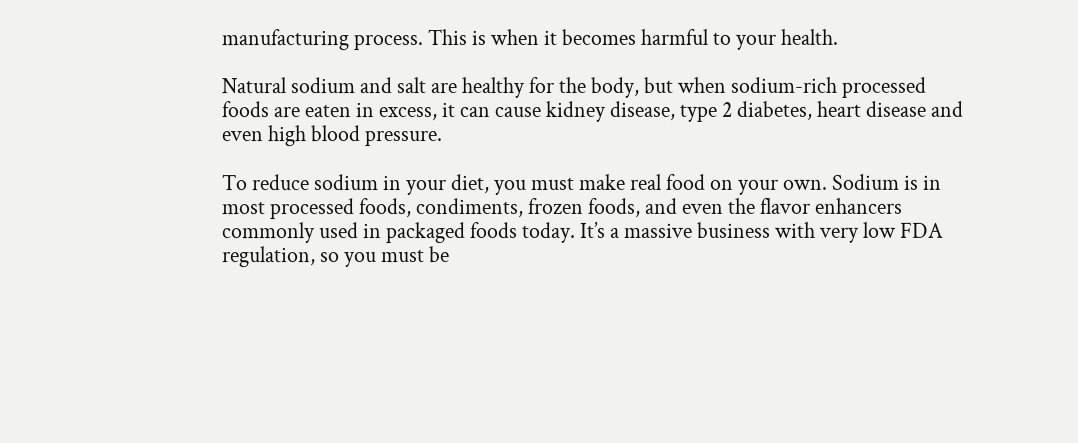manufacturing process. This is when it becomes harmful to your health.

Natural sodium and salt are healthy for the body, but when sodium-rich processed foods are eaten in excess, it can cause kidney disease, type 2 diabetes, heart disease and even high blood pressure.

To reduce sodium in your diet, you must make real food on your own. Sodium is in most processed foods, condiments, frozen foods, and even the flavor enhancers commonly used in packaged foods today. It’s a massive business with very low FDA regulation, so you must be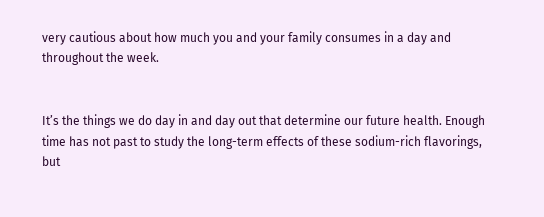very cautious about how much you and your family consumes in a day and throughout the week.


It’s the things we do day in and day out that determine our future health. Enough time has not past to study the long-term effects of these sodium-rich flavorings, but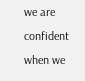we are confident when we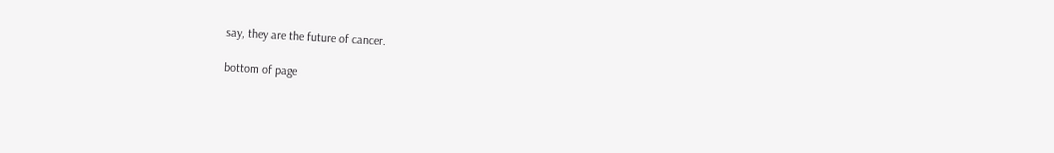say, they are the future of cancer.

bottom of page